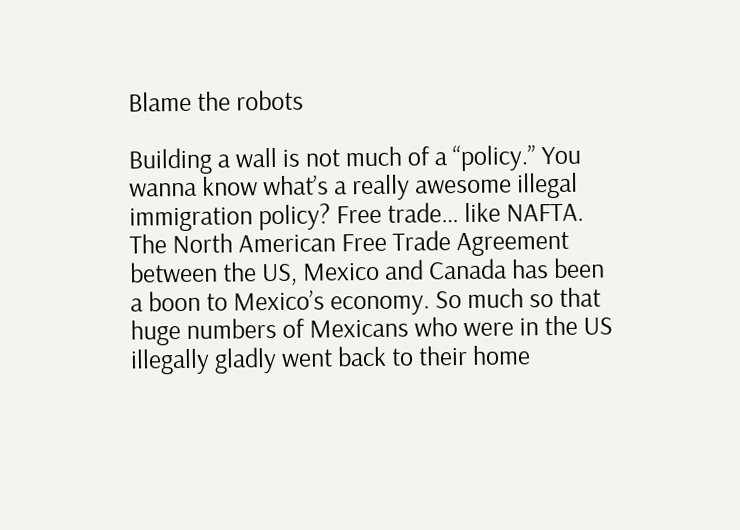Blame the robots

Building a wall is not much of a “policy.” You wanna know what’s a really awesome illegal immigration policy? Free trade… like NAFTA. The North American Free Trade Agreement between the US, Mexico and Canada has been a boon to Mexico’s economy. So much so that huge numbers of Mexicans who were in the US illegally gladly went back to their home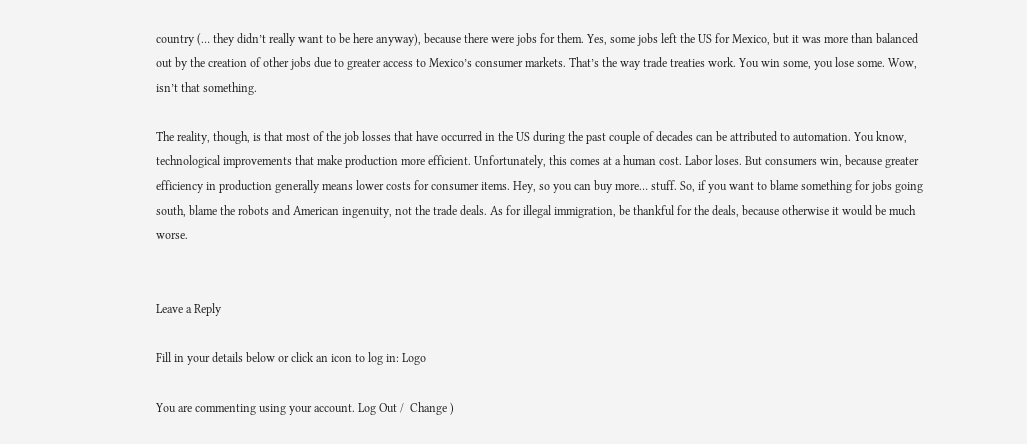country (… they didn’t really want to be here anyway), because there were jobs for them. Yes, some jobs left the US for Mexico, but it was more than balanced out by the creation of other jobs due to greater access to Mexico’s consumer markets. That’s the way trade treaties work. You win some, you lose some. Wow, isn’t that something.

The reality, though, is that most of the job losses that have occurred in the US during the past couple of decades can be attributed to automation. You know, technological improvements that make production more efficient. Unfortunately, this comes at a human cost. Labor loses. But consumers win, because greater efficiency in production generally means lower costs for consumer items. Hey, so you can buy more… stuff. So, if you want to blame something for jobs going south, blame the robots and American ingenuity, not the trade deals. As for illegal immigration, be thankful for the deals, because otherwise it would be much worse.


Leave a Reply

Fill in your details below or click an icon to log in: Logo

You are commenting using your account. Log Out /  Change )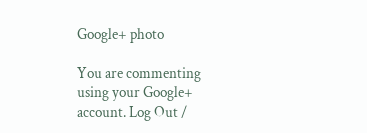Google+ photo

You are commenting using your Google+ account. Log Out /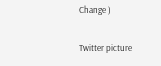Change )

Twitter picture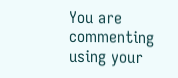You are commenting using your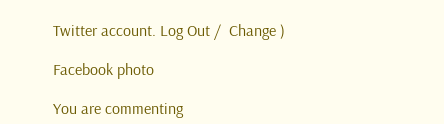Twitter account. Log Out /  Change )

Facebook photo

You are commenting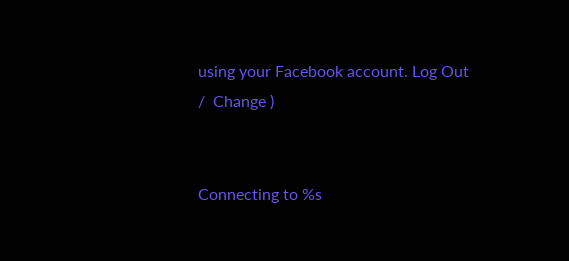using your Facebook account. Log Out /  Change )


Connecting to %s